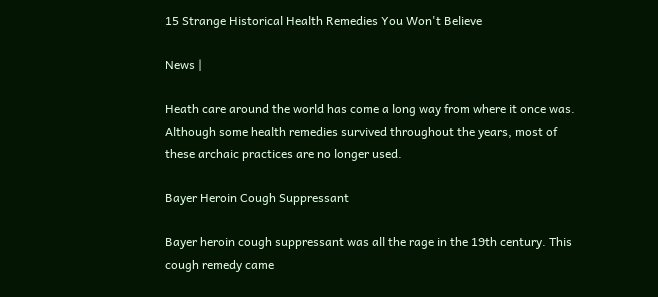15 Strange Historical Health Remedies You Won't Believe

News |

Heath care around the world has come a long way from where it once was. Although some health remedies survived throughout the years, most of these archaic practices are no longer used.

Bayer Heroin Cough Suppressant

Bayer heroin cough suppressant was all the rage in the 19th century. This cough remedy came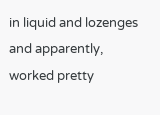in liquid and lozenges and apparently, worked pretty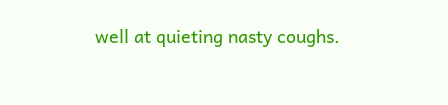well at quieting nasty coughs.